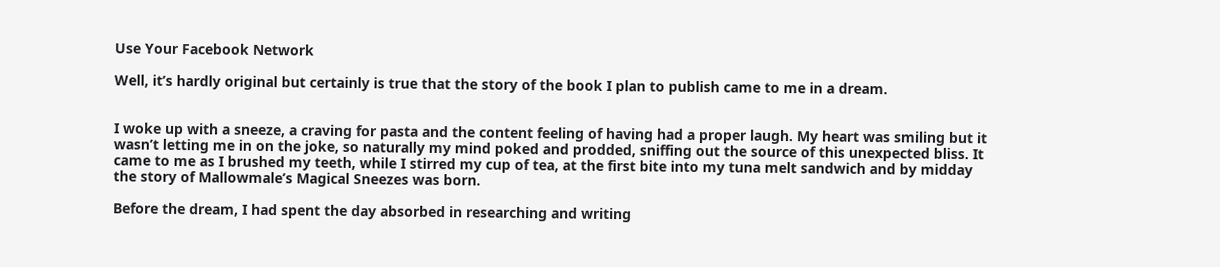Use Your Facebook Network

Well, it’s hardly original but certainly is true that the story of the book I plan to publish came to me in a dream.


I woke up with a sneeze, a craving for pasta and the content feeling of having had a proper laugh. My heart was smiling but it wasn’t letting me in on the joke, so naturally my mind poked and prodded, sniffing out the source of this unexpected bliss. It came to me as I brushed my teeth, while I stirred my cup of tea, at the first bite into my tuna melt sandwich and by midday the story of Mallowmale’s Magical Sneezes was born.

Before the dream, I had spent the day absorbed in researching and writing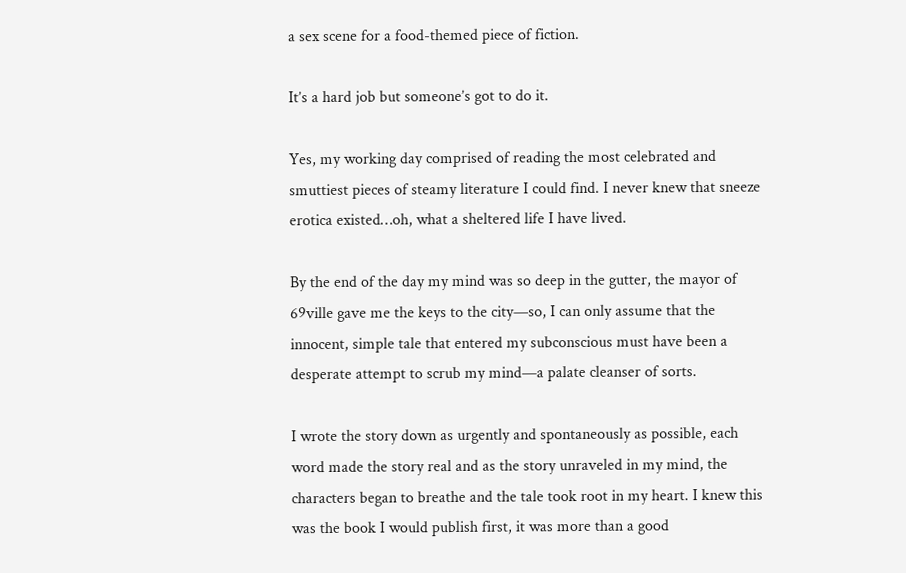a sex scene for a food-themed piece of fiction.

It’s a hard job but someone’s got to do it.

Yes, my working day comprised of reading the most celebrated and smuttiest pieces of steamy literature I could find. I never knew that sneeze erotica existed…oh, what a sheltered life I have lived.

By the end of the day my mind was so deep in the gutter, the mayor of 69ville gave me the keys to the city—so, I can only assume that the innocent, simple tale that entered my subconscious must have been a desperate attempt to scrub my mind—a palate cleanser of sorts.

I wrote the story down as urgently and spontaneously as possible, each word made the story real and as the story unraveled in my mind, the characters began to breathe and the tale took root in my heart. I knew this was the book I would publish first, it was more than a good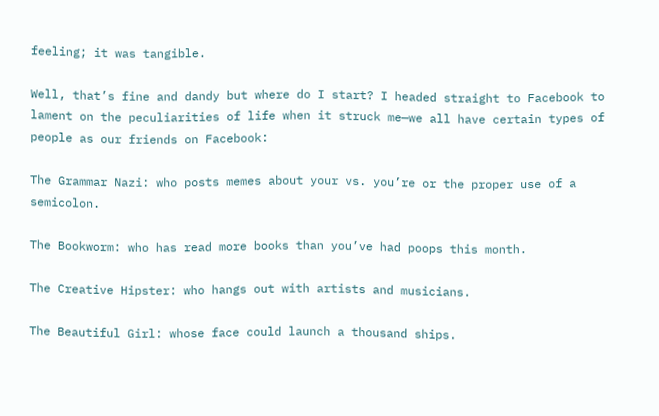feeling; it was tangible.

Well, that’s fine and dandy but where do I start? I headed straight to Facebook to lament on the peculiarities of life when it struck me—we all have certain types of people as our friends on Facebook:

The Grammar Nazi: who posts memes about your vs. you’re or the proper use of a semicolon.

The Bookworm: who has read more books than you’ve had poops this month.

The Creative Hipster: who hangs out with artists and musicians.

The Beautiful Girl: whose face could launch a thousand ships.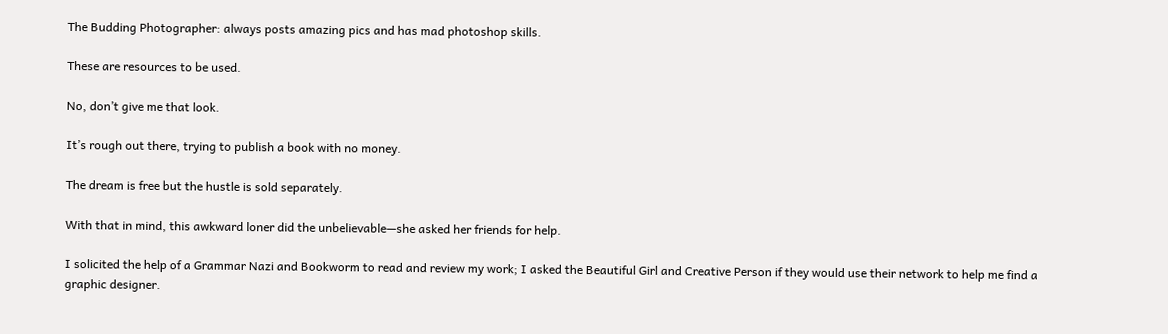The Budding Photographer: always posts amazing pics and has mad photoshop skills.

These are resources to be used.

No, don’t give me that look.

It’s rough out there, trying to publish a book with no money.

The dream is free but the hustle is sold separately.

With that in mind, this awkward loner did the unbelievable—she asked her friends for help.

I solicited the help of a Grammar Nazi and Bookworm to read and review my work; I asked the Beautiful Girl and Creative Person if they would use their network to help me find a graphic designer.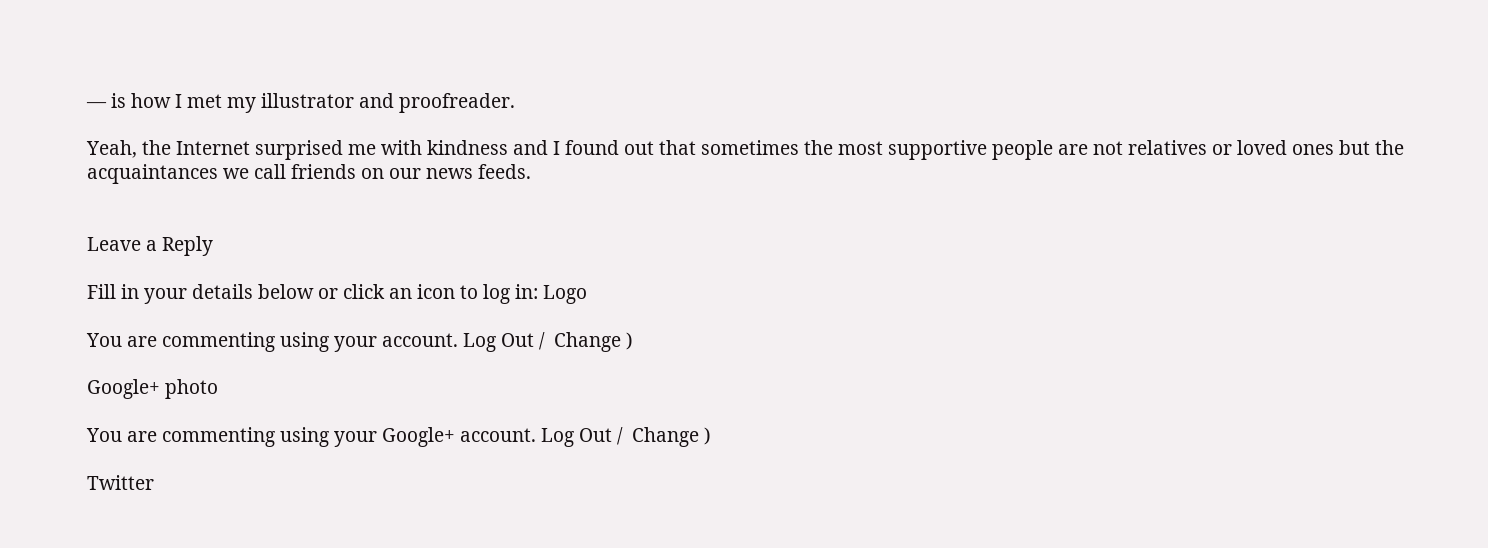— is how I met my illustrator and proofreader.

Yeah, the Internet surprised me with kindness and I found out that sometimes the most supportive people are not relatives or loved ones but the acquaintances we call friends on our news feeds.


Leave a Reply

Fill in your details below or click an icon to log in: Logo

You are commenting using your account. Log Out /  Change )

Google+ photo

You are commenting using your Google+ account. Log Out /  Change )

Twitter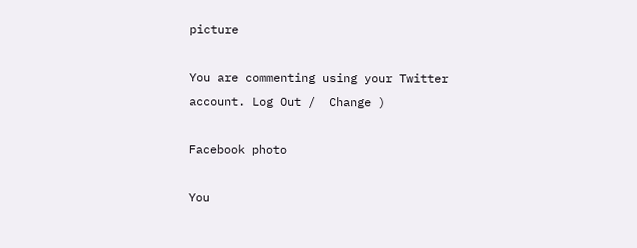picture

You are commenting using your Twitter account. Log Out /  Change )

Facebook photo

You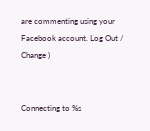are commenting using your Facebook account. Log Out /  Change )


Connecting to %s